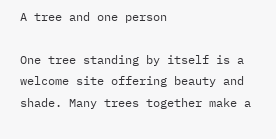A tree and one person

One tree standing by itself is a welcome site offering beauty and shade. Many trees together make a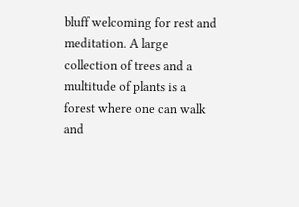bluff welcoming for rest and meditation. A large collection of trees and a multitude of plants is a forest where one can walk and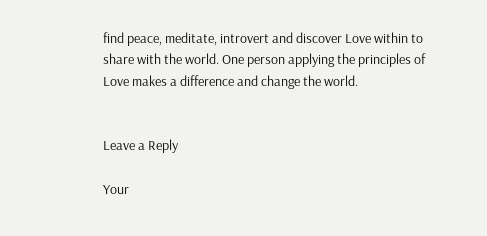find peace, meditate, introvert and discover Love within to share with the world. One person applying the principles of Love makes a difference and change the world.


Leave a Reply

Your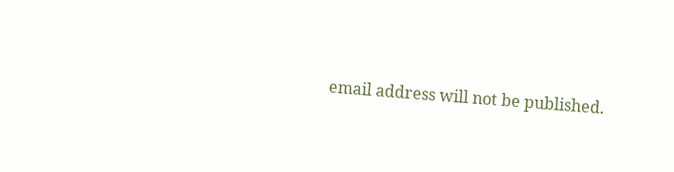email address will not be published.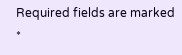Required fields are marked *